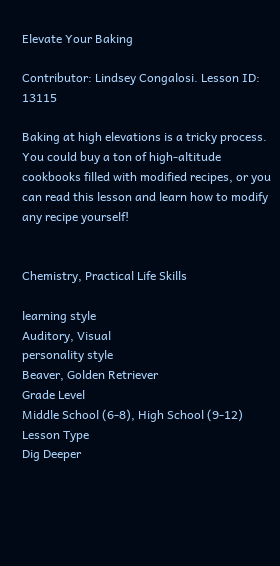Elevate Your Baking

Contributor: Lindsey Congalosi. Lesson ID: 13115

Baking at high elevations is a tricky process. You could buy a ton of high-altitude cookbooks filled with modified recipes, or you can read this lesson and learn how to modify any recipe yourself!


Chemistry, Practical Life Skills

learning style
Auditory, Visual
personality style
Beaver, Golden Retriever
Grade Level
Middle School (6-8), High School (9-12)
Lesson Type
Dig Deeper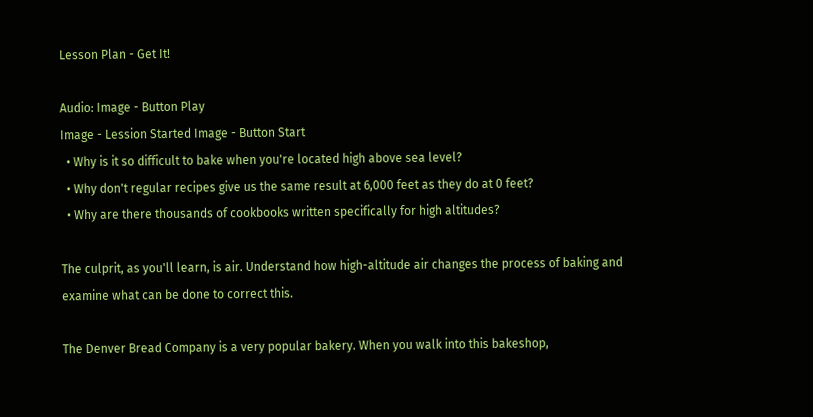Lesson Plan - Get It!

Audio: Image - Button Play
Image - Lession Started Image - Button Start
  • Why is it so difficult to bake when you're located high above sea level?
  • Why don't regular recipes give us the same result at 6,000 feet as they do at 0 feet?
  • Why are there thousands of cookbooks written specifically for high altitudes?

The culprit, as you'll learn, is air. Understand how high-altitude air changes the process of baking and examine what can be done to correct this.

The Denver Bread Company is a very popular bakery. When you walk into this bakeshop,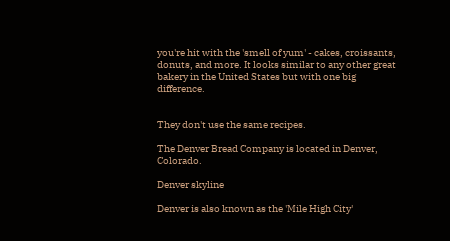you're hit with the 'smell of yum' - cakes, croissants, donuts, and more. It looks similar to any other great bakery in the United States but with one big difference.


They don't use the same recipes.

The Denver Bread Company is located in Denver, Colorado.

Denver skyline

Denver is also known as the 'Mile High City'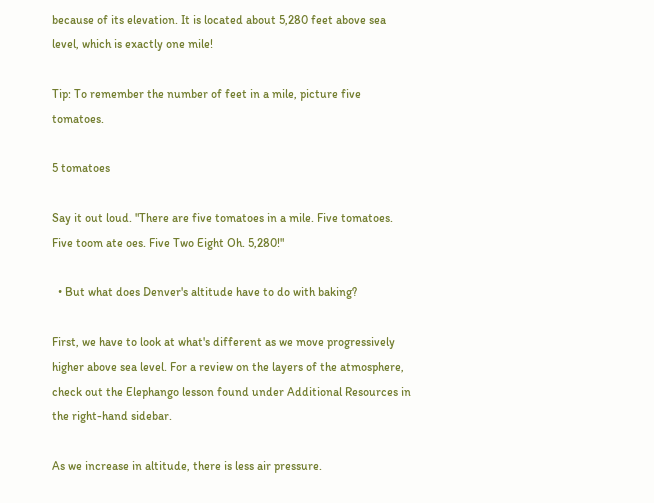because of its elevation. It is located about 5,280 feet above sea level, which is exactly one mile!

Tip: To remember the number of feet in a mile, picture five tomatoes.

5 tomatoes

Say it out loud. "There are five tomatoes in a mile. Five tomatoes. Five toom ate oes. Five Two Eight Oh. 5,280!"

  • But what does Denver's altitude have to do with baking?

First, we have to look at what's different as we move progressively higher above sea level. For a review on the layers of the atmosphere, check out the Elephango lesson found under Additional Resources in the right-hand sidebar.

As we increase in altitude, there is less air pressure.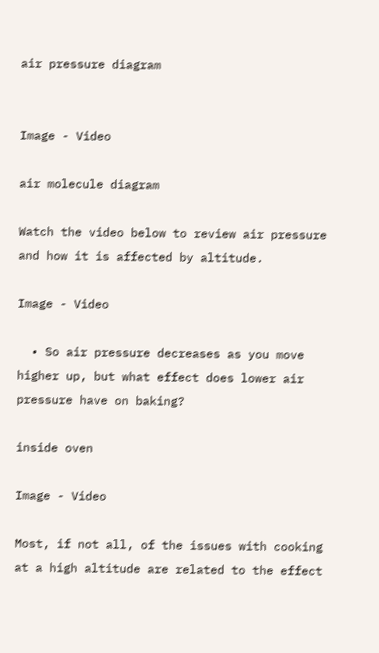air pressure diagram


Image - Video

air molecule diagram

Watch the video below to review air pressure and how it is affected by altitude.

Image - Video

  • So air pressure decreases as you move higher up, but what effect does lower air pressure have on baking?

inside oven

Image - Video

Most, if not all, of the issues with cooking at a high altitude are related to the effect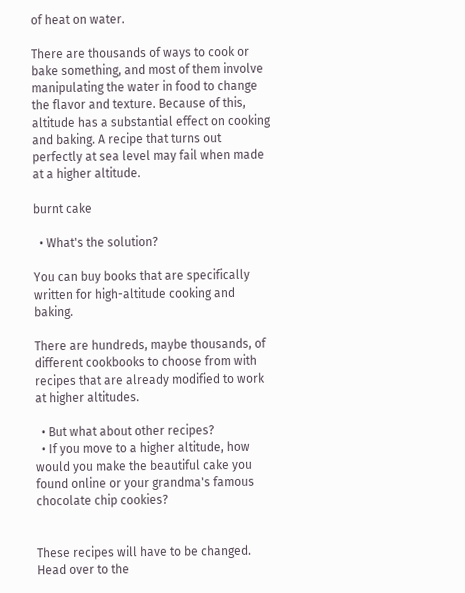of heat on water.

There are thousands of ways to cook or bake something, and most of them involve manipulating the water in food to change the flavor and texture. Because of this, altitude has a substantial effect on cooking and baking. A recipe that turns out perfectly at sea level may fail when made at a higher altitude.

burnt cake

  • What's the solution?

You can buy books that are specifically written for high-altitude cooking and baking.

There are hundreds, maybe thousands, of different cookbooks to choose from with recipes that are already modified to work at higher altitudes.

  • But what about other recipes?
  • If you move to a higher altitude, how would you make the beautiful cake you found online or your grandma's famous chocolate chip cookies?


These recipes will have to be changed. Head over to the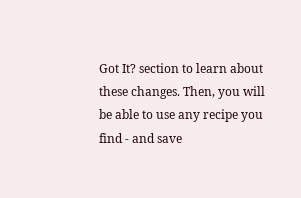Got It? section to learn about these changes. Then, you will be able to use any recipe you find - and save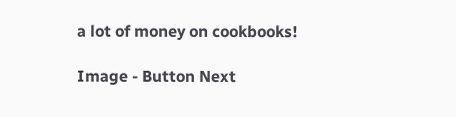a lot of money on cookbooks!

Image - Button Next